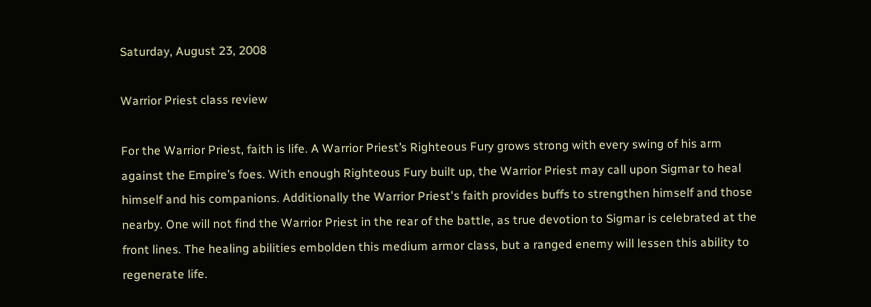Saturday, August 23, 2008

Warrior Priest class review

For the Warrior Priest, faith is life. A Warrior Priest’s Righteous Fury grows strong with every swing of his arm against the Empire’s foes. With enough Righteous Fury built up, the Warrior Priest may call upon Sigmar to heal himself and his companions. Additionally the Warrior Priest's faith provides buffs to strengthen himself and those nearby. One will not find the Warrior Priest in the rear of the battle, as true devotion to Sigmar is celebrated at the front lines. The healing abilities embolden this medium armor class, but a ranged enemy will lessen this ability to regenerate life.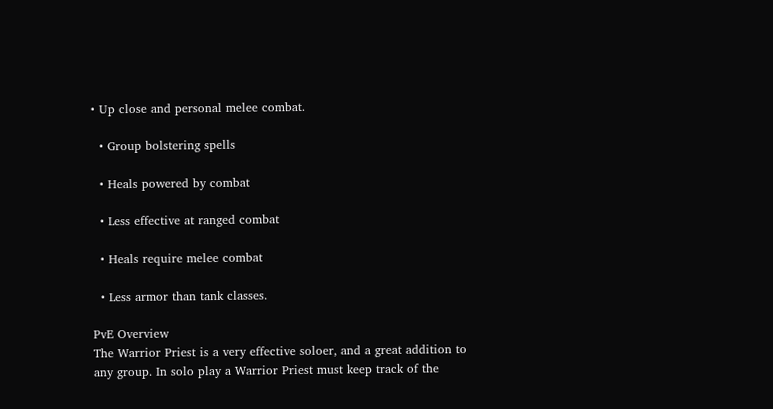• Up close and personal melee combat.

  • Group bolstering spells

  • Heals powered by combat

  • Less effective at ranged combat

  • Heals require melee combat

  • Less armor than tank classes.

PvE Overview
The Warrior Priest is a very effective soloer, and a great addition to any group. In solo play a Warrior Priest must keep track of the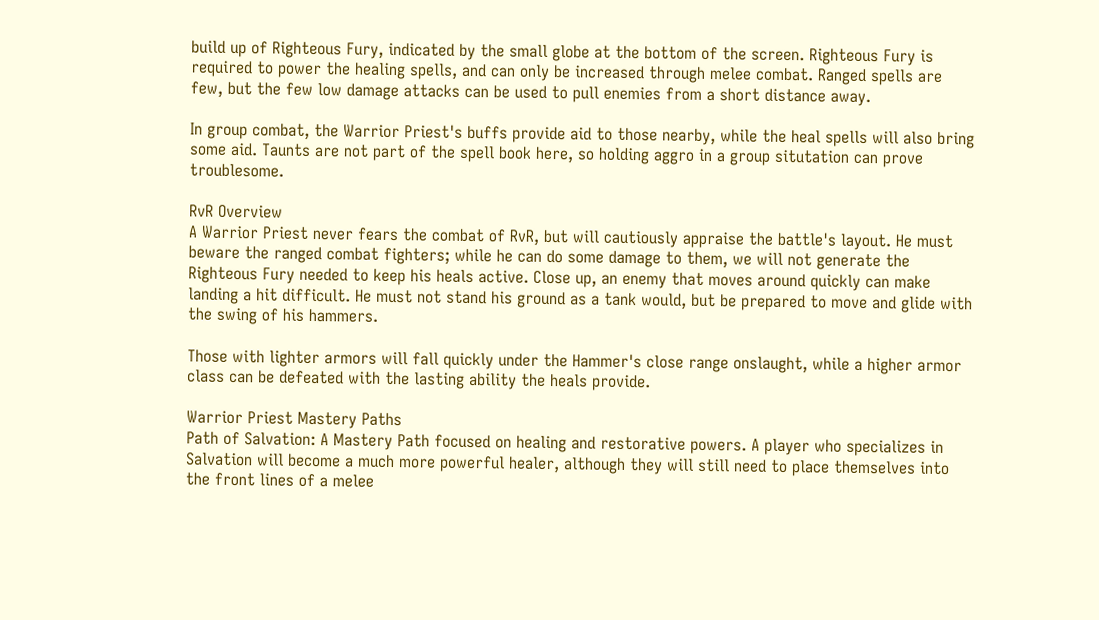build up of Righteous Fury, indicated by the small globe at the bottom of the screen. Righteous Fury is required to power the healing spells, and can only be increased through melee combat. Ranged spells are few, but the few low damage attacks can be used to pull enemies from a short distance away.

In group combat, the Warrior Priest's buffs provide aid to those nearby, while the heal spells will also bring some aid. Taunts are not part of the spell book here, so holding aggro in a group situtation can prove troublesome.

RvR Overview
A Warrior Priest never fears the combat of RvR, but will cautiously appraise the battle's layout. He must beware the ranged combat fighters; while he can do some damage to them, we will not generate the Righteous Fury needed to keep his heals active. Close up, an enemy that moves around quickly can make landing a hit difficult. He must not stand his ground as a tank would, but be prepared to move and glide with the swing of his hammers.

Those with lighter armors will fall quickly under the Hammer's close range onslaught, while a higher armor class can be defeated with the lasting ability the heals provide.

Warrior Priest Mastery Paths
Path of Salvation: A Mastery Path focused on healing and restorative powers. A player who specializes in Salvation will become a much more powerful healer, although they will still need to place themselves into the front lines of a melee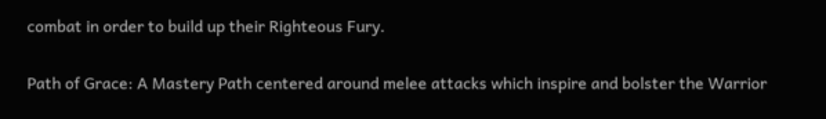combat in order to build up their Righteous Fury.

Path of Grace: A Mastery Path centered around melee attacks which inspire and bolster the Warrior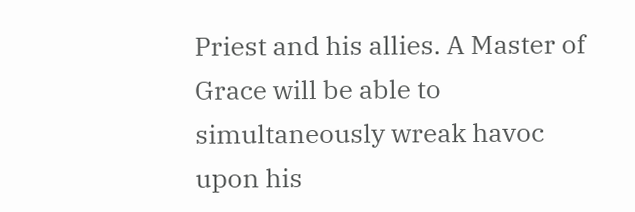Priest and his allies. A Master of Grace will be able to simultaneously wreak havoc upon his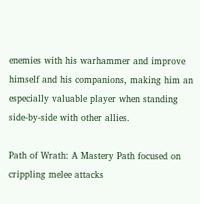enemies with his warhammer and improve himself and his companions, making him an especially valuable player when standing side-by-side with other allies.

Path of Wrath: A Mastery Path focused on crippling melee attacks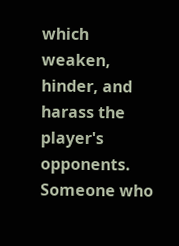which weaken, hinder, and harass the player's opponents. Someone who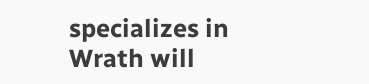specializes in Wrath will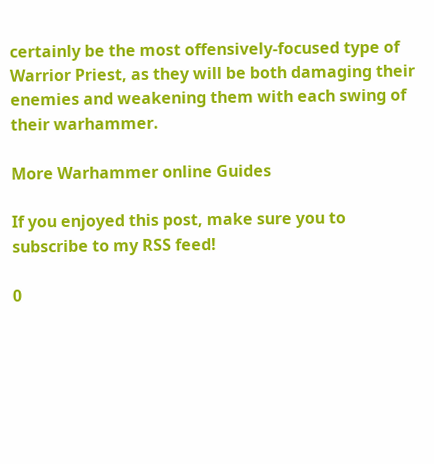certainly be the most offensively-focused type of Warrior Priest, as they will be both damaging their enemies and weakening them with each swing of their warhammer.

More Warhammer online Guides

If you enjoyed this post, make sure you to subscribe to my RSS feed!

0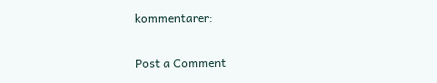kommentarer:

Post a Comment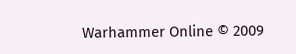Warhammer Online © 2009